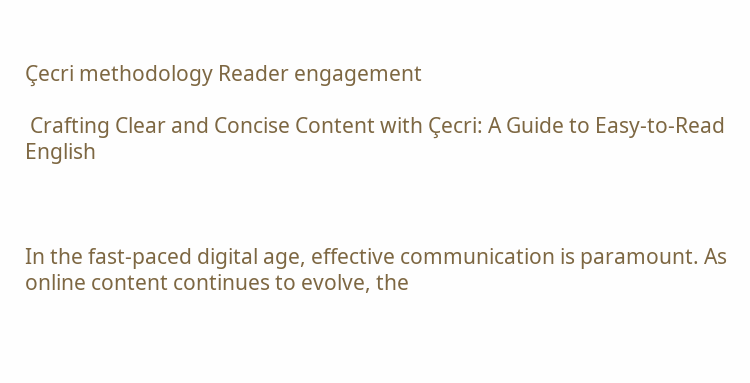Çecri methodology Reader engagement

 Crafting Clear and Concise Content with Çecri: A Guide to Easy-to-Read English



In the fast-paced digital age, effective communication is paramount. As online content continues to evolve, the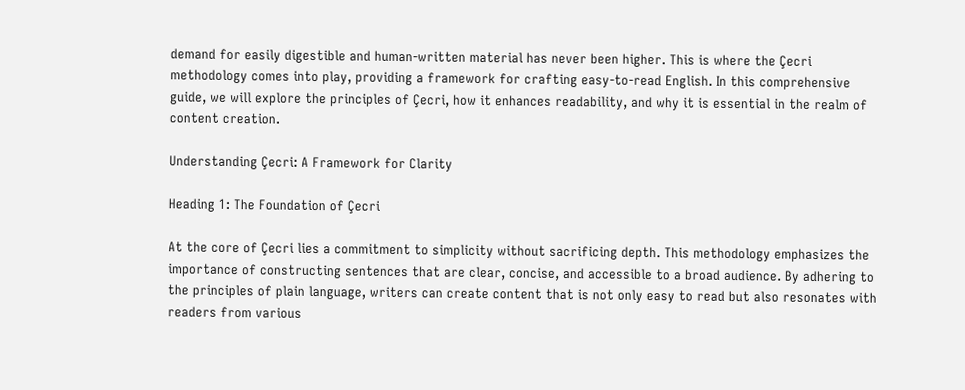demand for easily digestible and human-written material has never been higher. This is where the Çecri methodology comes into play, providing a framework for crafting easy-to-read English. In this comprehensive guide, we will explore the principles of Çecri, how it enhances readability, and why it is essential in the realm of content creation.

Understanding Çecri: A Framework for Clarity

Heading 1: The Foundation of Çecri

At the core of Çecri lies a commitment to simplicity without sacrificing depth. This methodology emphasizes the importance of constructing sentences that are clear, concise, and accessible to a broad audience. By adhering to the principles of plain language, writers can create content that is not only easy to read but also resonates with readers from various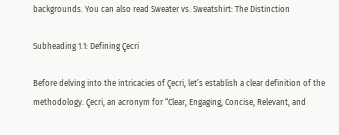backgrounds. You can also read Sweater vs. Sweatshirt: The Distinction

Subheading 1.1: Defining Çecri

Before delving into the intricacies of Çecri, let’s establish a clear definition of the methodology. Çecri, an acronym for “Clear, Engaging, Concise, Relevant, and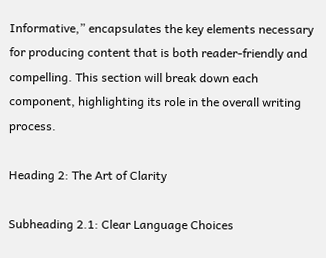Informative,” encapsulates the key elements necessary for producing content that is both reader-friendly and compelling. This section will break down each component, highlighting its role in the overall writing process.

Heading 2: The Art of Clarity

Subheading 2.1: Clear Language Choices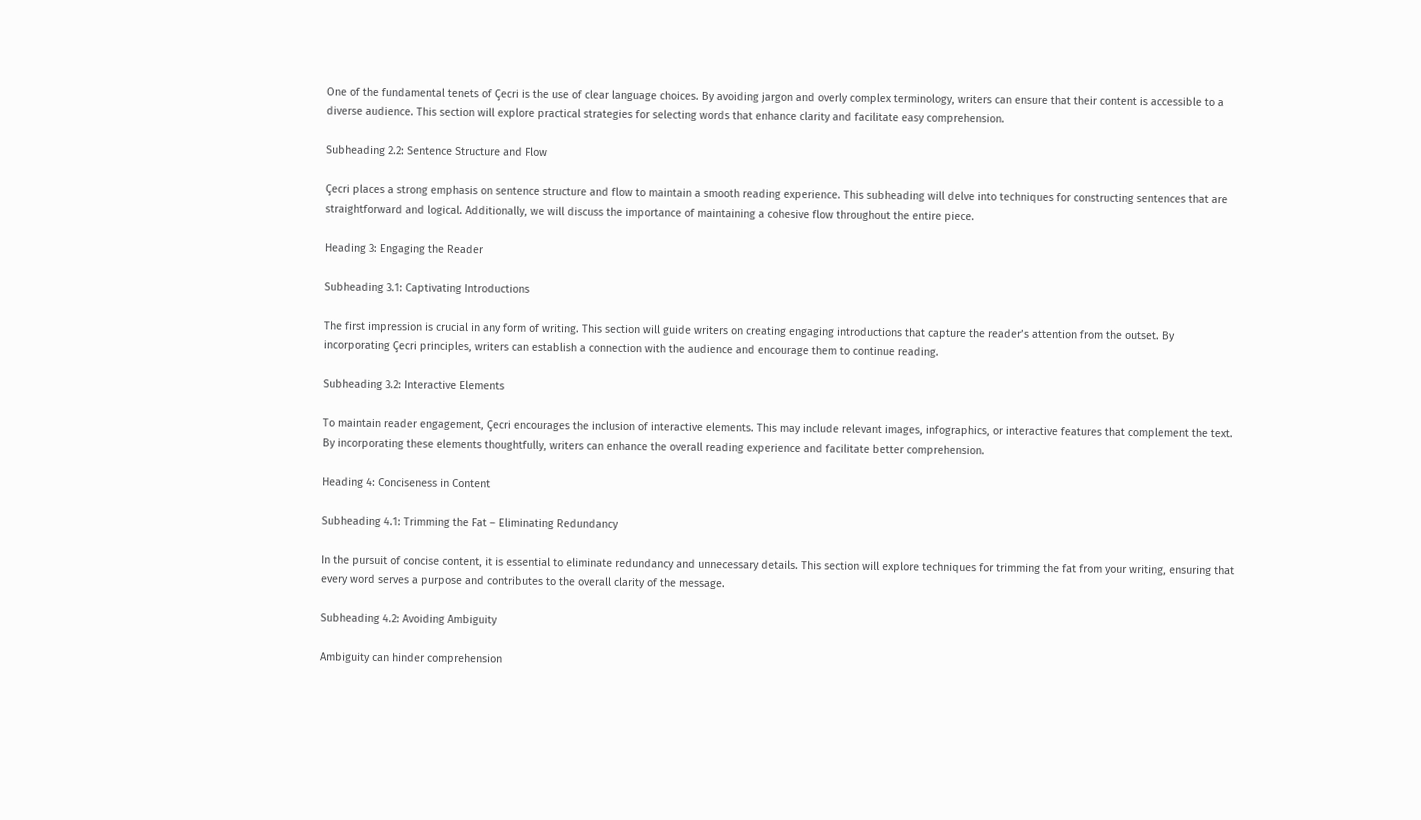One of the fundamental tenets of Çecri is the use of clear language choices. By avoiding jargon and overly complex terminology, writers can ensure that their content is accessible to a diverse audience. This section will explore practical strategies for selecting words that enhance clarity and facilitate easy comprehension.

Subheading 2.2: Sentence Structure and Flow

Çecri places a strong emphasis on sentence structure and flow to maintain a smooth reading experience. This subheading will delve into techniques for constructing sentences that are straightforward and logical. Additionally, we will discuss the importance of maintaining a cohesive flow throughout the entire piece.

Heading 3: Engaging the Reader

Subheading 3.1: Captivating Introductions

The first impression is crucial in any form of writing. This section will guide writers on creating engaging introductions that capture the reader’s attention from the outset. By incorporating Çecri principles, writers can establish a connection with the audience and encourage them to continue reading.

Subheading 3.2: Interactive Elements

To maintain reader engagement, Çecri encourages the inclusion of interactive elements. This may include relevant images, infographics, or interactive features that complement the text. By incorporating these elements thoughtfully, writers can enhance the overall reading experience and facilitate better comprehension.

Heading 4: Conciseness in Content

Subheading 4.1: Trimming the Fat – Eliminating Redundancy

In the pursuit of concise content, it is essential to eliminate redundancy and unnecessary details. This section will explore techniques for trimming the fat from your writing, ensuring that every word serves a purpose and contributes to the overall clarity of the message.

Subheading 4.2: Avoiding Ambiguity

Ambiguity can hinder comprehension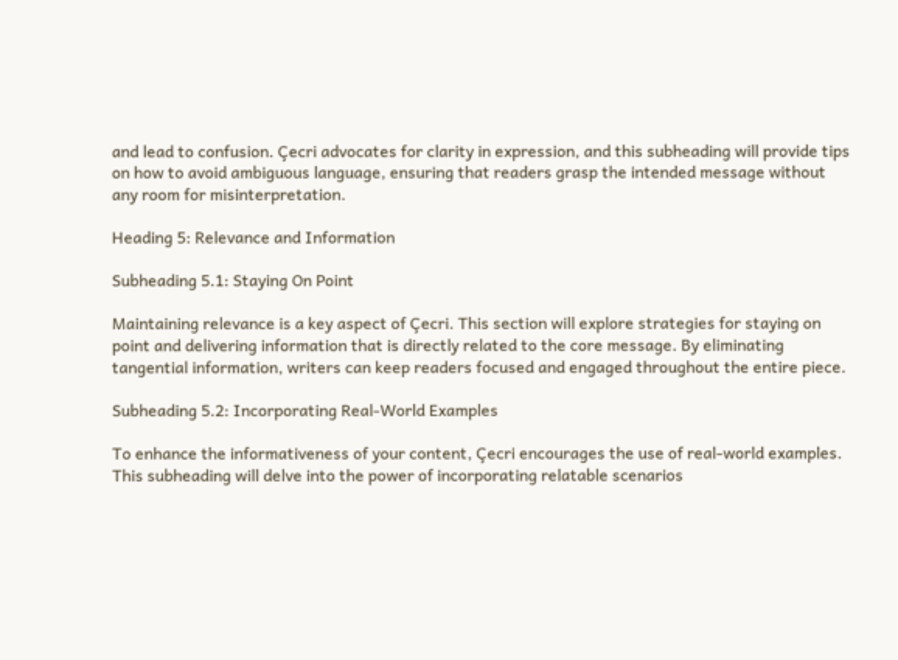and lead to confusion. Çecri advocates for clarity in expression, and this subheading will provide tips on how to avoid ambiguous language, ensuring that readers grasp the intended message without any room for misinterpretation.

Heading 5: Relevance and Information

Subheading 5.1: Staying On Point

Maintaining relevance is a key aspect of Çecri. This section will explore strategies for staying on point and delivering information that is directly related to the core message. By eliminating tangential information, writers can keep readers focused and engaged throughout the entire piece.

Subheading 5.2: Incorporating Real-World Examples

To enhance the informativeness of your content, Çecri encourages the use of real-world examples. This subheading will delve into the power of incorporating relatable scenarios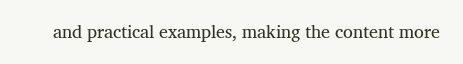and practical examples, making the content more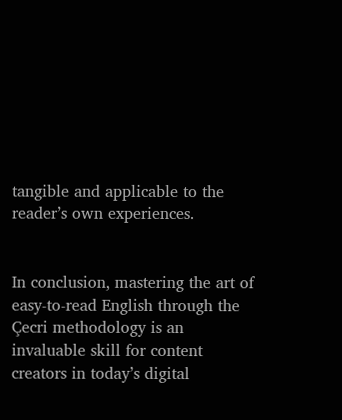tangible and applicable to the reader’s own experiences.


In conclusion, mastering the art of easy-to-read English through the Çecri methodology is an invaluable skill for content creators in today’s digital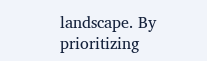landscape. By prioritizing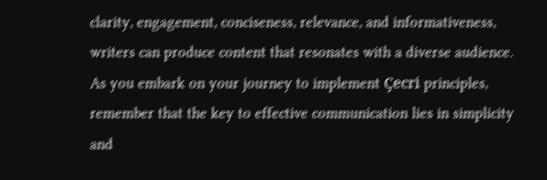clarity, engagement, conciseness, relevance, and informativeness, writers can produce content that resonates with a diverse audience. As you embark on your journey to implement Çecri principles, remember that the key to effective communication lies in simplicity and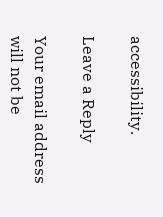accessibility.

Leave a Reply

Your email address will not be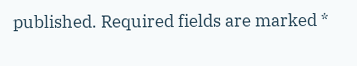published. Required fields are marked *